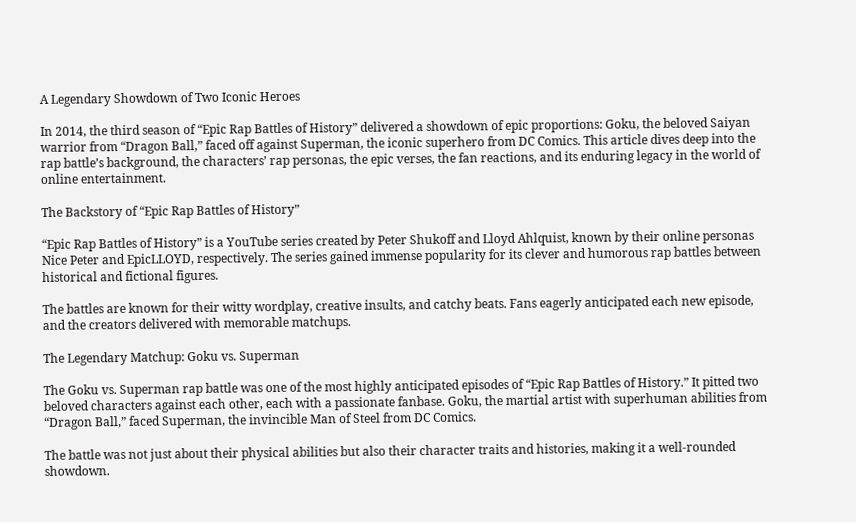A Legendary Showdown of Two Iconic Heroes

In 2014, the third season of “Epic Rap Battles of History” delivered a showdown of epic proportions: Goku, the beloved Saiyan warrior from “Dragon Ball,” faced off against Superman, the iconic superhero from DC Comics. This article dives deep into the rap battle’s background, the characters’ rap personas, the epic verses, the fan reactions, and its enduring legacy in the world of online entertainment.

The Backstory of “Epic Rap Battles of History”

“Epic Rap Battles of History” is a YouTube series created by Peter Shukoff and Lloyd Ahlquist, known by their online personas Nice Peter and EpicLLOYD, respectively. The series gained immense popularity for its clever and humorous rap battles between historical and fictional figures.

The battles are known for their witty wordplay, creative insults, and catchy beats. Fans eagerly anticipated each new episode, and the creators delivered with memorable matchups.

The Legendary Matchup: Goku vs. Superman

The Goku vs. Superman rap battle was one of the most highly anticipated episodes of “Epic Rap Battles of History.” It pitted two beloved characters against each other, each with a passionate fanbase. Goku, the martial artist with superhuman abilities from “Dragon Ball,” faced Superman, the invincible Man of Steel from DC Comics.

The battle was not just about their physical abilities but also their character traits and histories, making it a well-rounded showdown.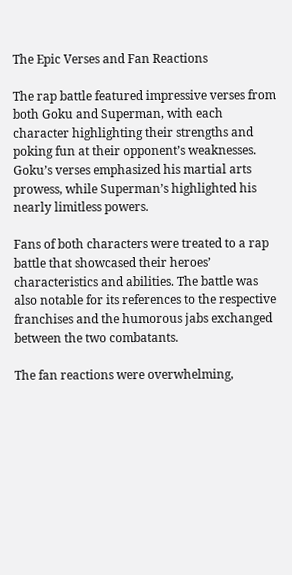The Epic Verses and Fan Reactions

The rap battle featured impressive verses from both Goku and Superman, with each character highlighting their strengths and poking fun at their opponent’s weaknesses. Goku’s verses emphasized his martial arts prowess, while Superman’s highlighted his nearly limitless powers.

Fans of both characters were treated to a rap battle that showcased their heroes’ characteristics and abilities. The battle was also notable for its references to the respective franchises and the humorous jabs exchanged between the two combatants.

The fan reactions were overwhelming,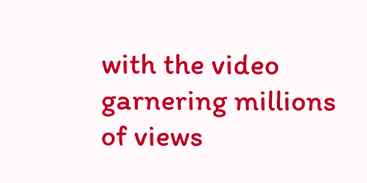with the video garnering millions of views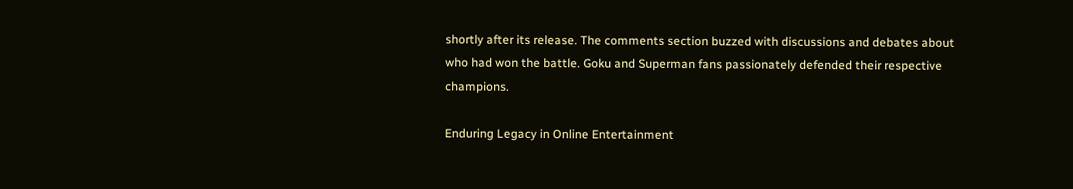shortly after its release. The comments section buzzed with discussions and debates about who had won the battle. Goku and Superman fans passionately defended their respective champions.

Enduring Legacy in Online Entertainment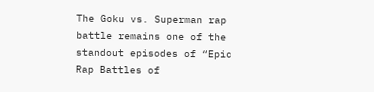The Goku vs. Superman rap battle remains one of the standout episodes of “Epic Rap Battles of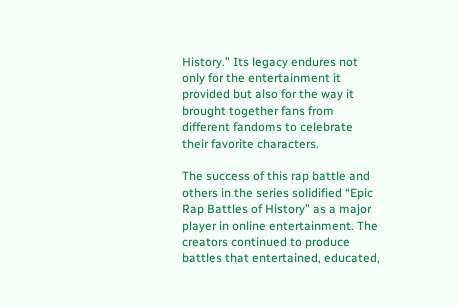History.” Its legacy endures not only for the entertainment it provided but also for the way it brought together fans from different fandoms to celebrate their favorite characters.

The success of this rap battle and others in the series solidified “Epic Rap Battles of History” as a major player in online entertainment. The creators continued to produce battles that entertained, educated,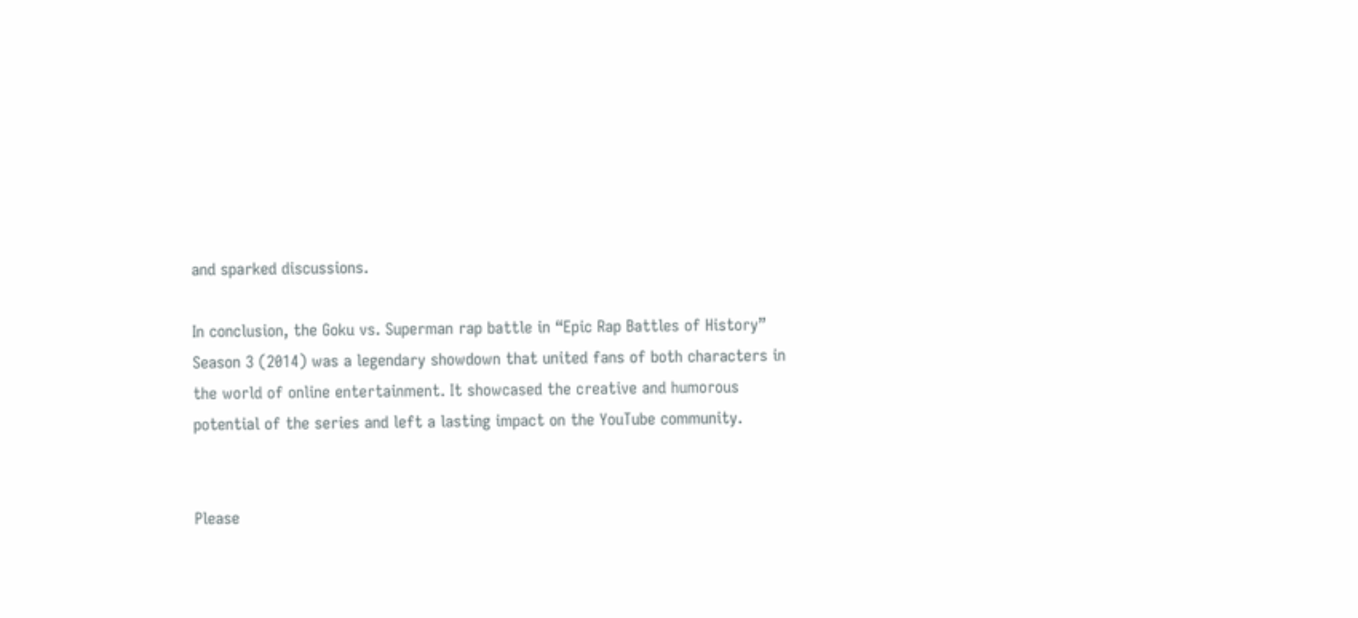and sparked discussions.

In conclusion, the Goku vs. Superman rap battle in “Epic Rap Battles of History” Season 3 (2014) was a legendary showdown that united fans of both characters in the world of online entertainment. It showcased the creative and humorous potential of the series and left a lasting impact on the YouTube community.


Please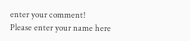enter your comment!
Please enter your name here